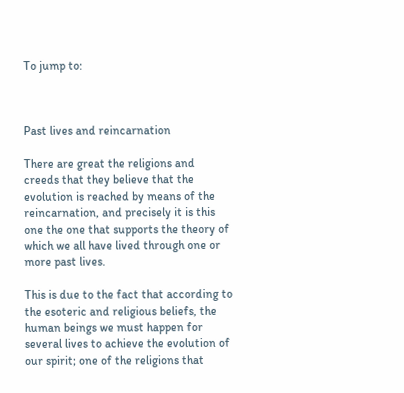To jump to:



Past lives and reincarnation

There are great the religions and creeds that they believe that the evolution is reached by means of the reincarnation, and precisely it is this one the one that supports the theory of which we all have lived through one or more past lives.

This is due to the fact that according to the esoteric and religious beliefs, the human beings we must happen for several lives to achieve the evolution of our spirit; one of the religions that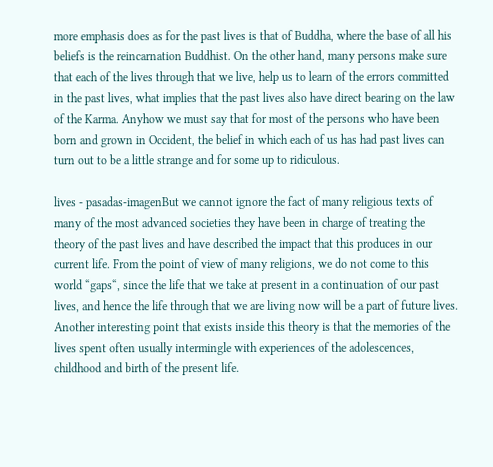more emphasis does as for the past lives is that of Buddha, where the base of all his beliefs is the reincarnation Buddhist. On the other hand, many persons make sure that each of the lives through that we live, help us to learn of the errors committed in the past lives, what implies that the past lives also have direct bearing on the law of the Karma. Anyhow we must say that for most of the persons who have been born and grown in Occident, the belief in which each of us has had past lives can turn out to be a little strange and for some up to ridiculous.

lives - pasadas-imagenBut we cannot ignore the fact of many religious texts of many of the most advanced societies they have been in charge of treating the theory of the past lives and have described the impact that this produces in our current life. From the point of view of many religions, we do not come to this world “gaps“, since the life that we take at present in a continuation of our past lives, and hence the life through that we are living now will be a part of future lives. Another interesting point that exists inside this theory is that the memories of the lives spent often usually intermingle with experiences of the adolescences, childhood and birth of the present life.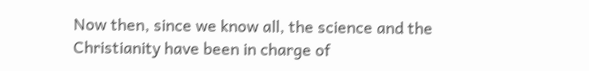Now then, since we know all, the science and the Christianity have been in charge of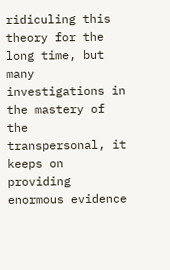ridiculing this theory for the long time, but many investigations in the mastery of the transpersonal, it keeps on providing enormous evidence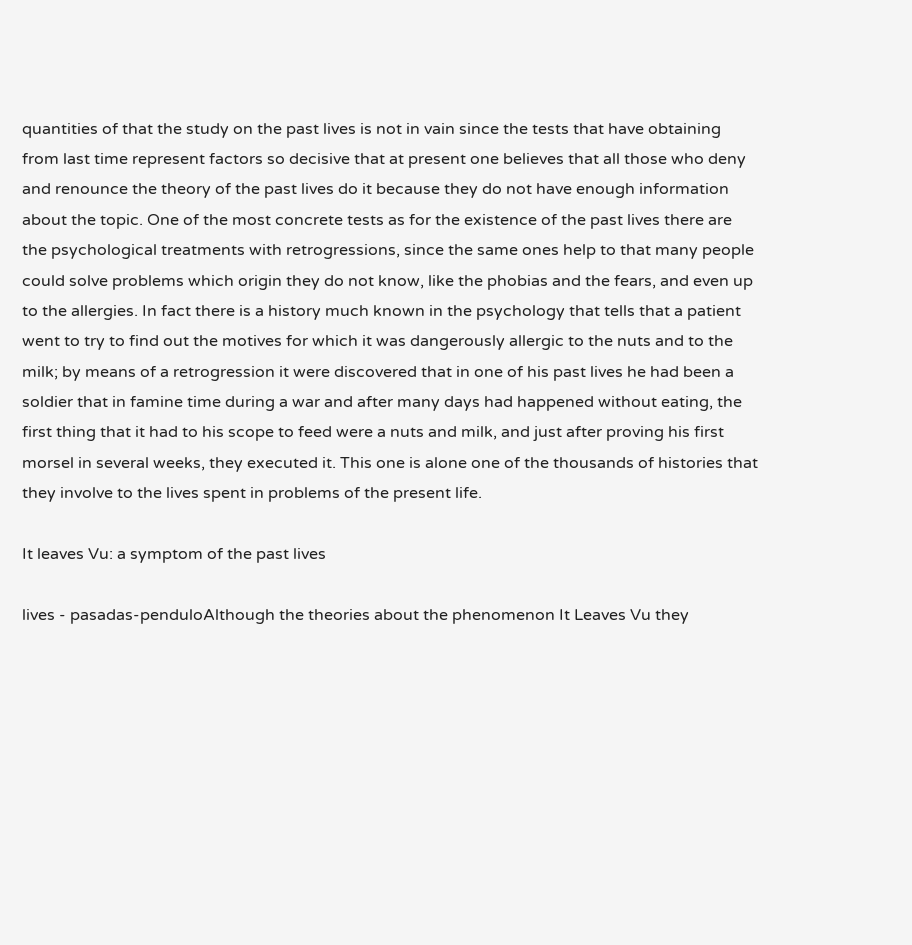quantities of that the study on the past lives is not in vain since the tests that have obtaining from last time represent factors so decisive that at present one believes that all those who deny and renounce the theory of the past lives do it because they do not have enough information about the topic. One of the most concrete tests as for the existence of the past lives there are the psychological treatments with retrogressions, since the same ones help to that many people could solve problems which origin they do not know, like the phobias and the fears, and even up to the allergies. In fact there is a history much known in the psychology that tells that a patient went to try to find out the motives for which it was dangerously allergic to the nuts and to the milk; by means of a retrogression it were discovered that in one of his past lives he had been a soldier that in famine time during a war and after many days had happened without eating, the first thing that it had to his scope to feed were a nuts and milk, and just after proving his first morsel in several weeks, they executed it. This one is alone one of the thousands of histories that they involve to the lives spent in problems of the present life.

It leaves Vu: a symptom of the past lives

lives - pasadas-penduloAlthough the theories about the phenomenon It Leaves Vu they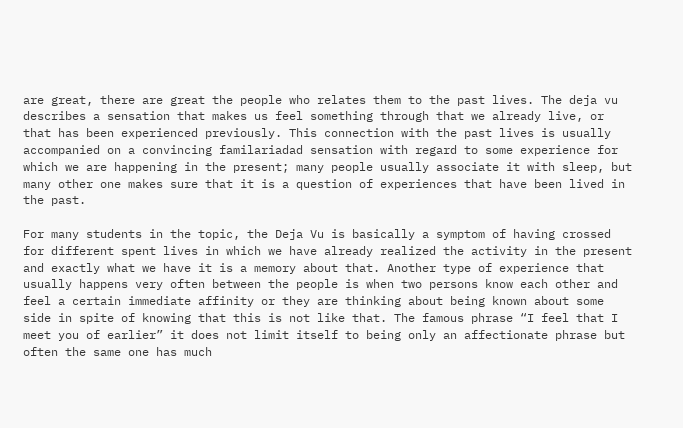are great, there are great the people who relates them to the past lives. The deja vu describes a sensation that makes us feel something through that we already live, or that has been experienced previously. This connection with the past lives is usually accompanied on a convincing familariadad sensation with regard to some experience for which we are happening in the present; many people usually associate it with sleep, but many other one makes sure that it is a question of experiences that have been lived in the past.

For many students in the topic, the Deja Vu is basically a symptom of having crossed for different spent lives in which we have already realized the activity in the present and exactly what we have it is a memory about that. Another type of experience that usually happens very often between the people is when two persons know each other and feel a certain immediate affinity or they are thinking about being known about some side in spite of knowing that this is not like that. The famous phrase “I feel that I meet you of earlier” it does not limit itself to being only an affectionate phrase but often the same one has much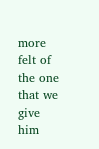more felt of the one that we give him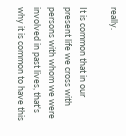really.

It is common that in our present life we cross with persons with whom we were involved in past lives, that's why it is common to have this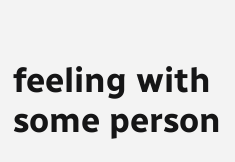feeling with some person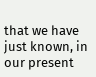that we have just known, in our present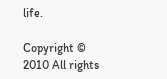life.

Copyright © 2010 All rights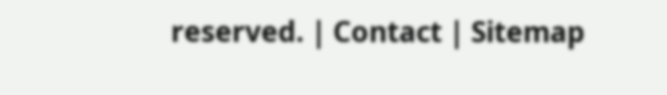reserved. | Contact | Sitemap